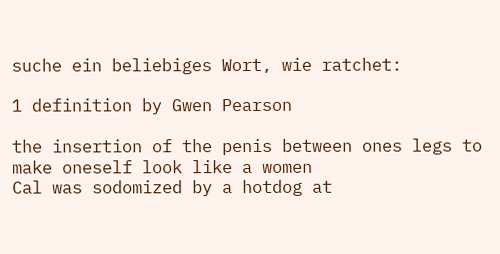suche ein beliebiges Wort, wie ratchet:

1 definition by Gwen Pearson

the insertion of the penis between ones legs to make oneself look like a women
Cal was sodomized by a hotdog at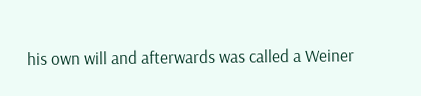his own will and afterwards was called a Weiner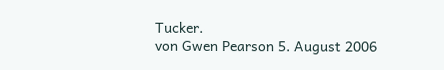Tucker.
von Gwen Pearson 5. August 2006